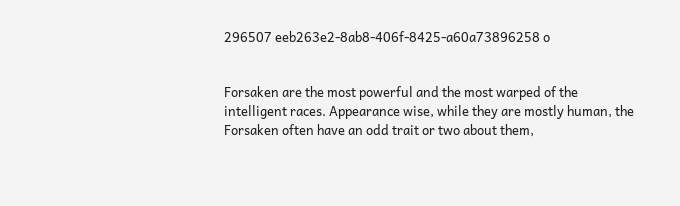296507 eeb263e2-8ab8-406f-8425-a60a73896258 o


Forsaken are the most powerful and the most warped of the intelligent races. Appearance wise, while they are mostly human, the Forsaken often have an odd trait or two about them,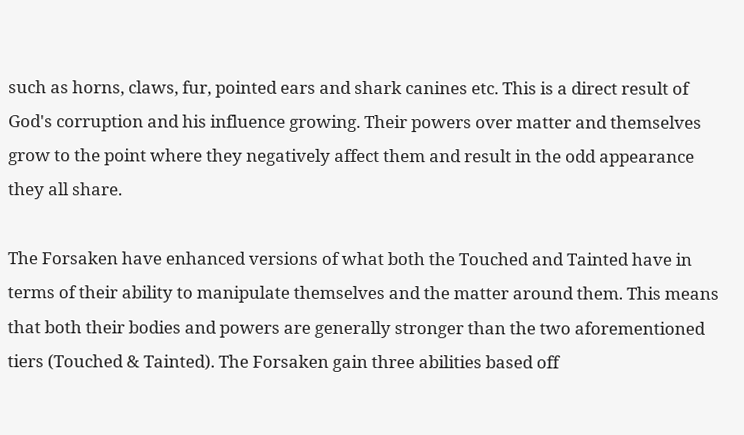such as horns, claws, fur, pointed ears and shark canines etc. This is a direct result of God's corruption and his influence growing. Their powers over matter and themselves grow to the point where they negatively affect them and result in the odd appearance they all share.

The Forsaken have enhanced versions of what both the Touched and Tainted have in terms of their ability to manipulate themselves and the matter around them. This means that both their bodies and powers are generally stronger than the two aforementioned tiers (Touched & Tainted). The Forsaken gain three abilities based off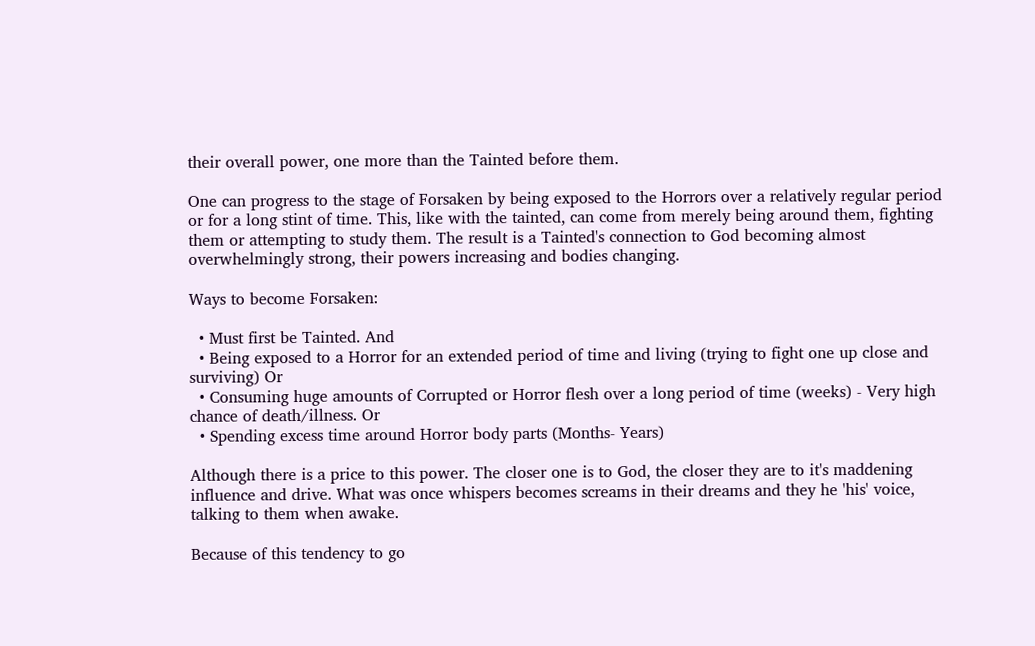their overall power, one more than the Tainted before them.

One can progress to the stage of Forsaken by being exposed to the Horrors over a relatively regular period or for a long stint of time. This, like with the tainted, can come from merely being around them, fighting them or attempting to study them. The result is a Tainted's connection to God becoming almost overwhelmingly strong, their powers increasing and bodies changing.

Ways to become Forsaken:

  • Must first be Tainted. And
  • Being exposed to a Horror for an extended period of time and living (trying to fight one up close and surviving) Or
  • Consuming huge amounts of Corrupted or Horror flesh over a long period of time (weeks) - Very high chance of death/illness. Or
  • Spending excess time around Horror body parts (Months- Years)

Although there is a price to this power. The closer one is to God, the closer they are to it's maddening influence and drive. What was once whispers becomes screams in their dreams and they he 'his' voice, talking to them when awake.

Because of this tendency to go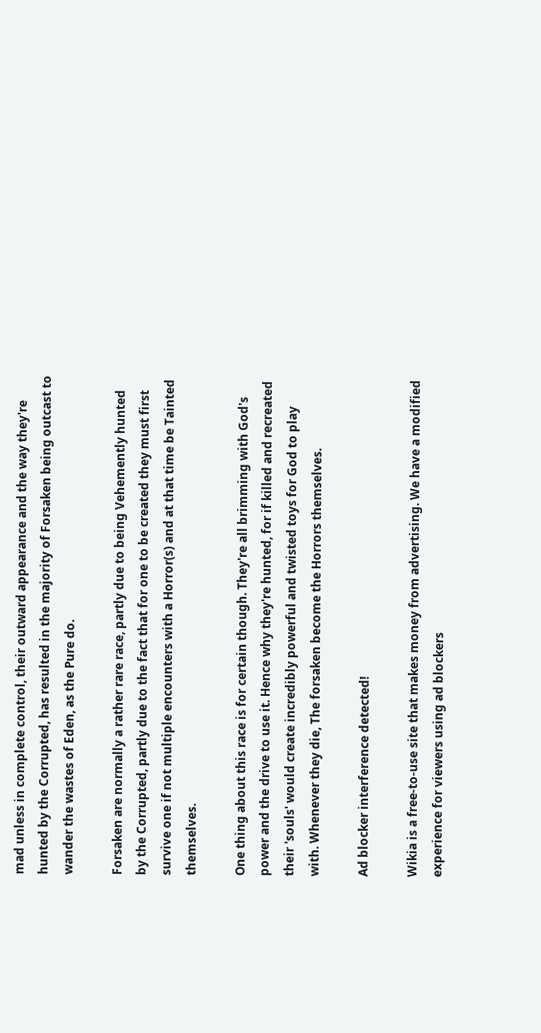mad unless in complete control, their outward appearance and the way they're hunted by the Corrupted, has resulted in the majority of Forsaken being outcast to wander the wastes of Eden, as the Pure do.

Forsaken are normally a rather rare race, partly due to being Vehemently hunted by the Corrupted, partly due to the fact that for one to be created they must first survive one if not multiple encounters with a Horror(s) and at that time be Tainted themselves.

One thing about this race is for certain though. They're all brimming with God's power and the drive to use it. Hence why they're hunted, for if killed and recreated their 'souls' would create incredibly powerful and twisted toys for God to play with. Whenever they die, The forsaken become the Horrors themselves.

Ad blocker interference detected!

Wikia is a free-to-use site that makes money from advertising. We have a modified experience for viewers using ad blockers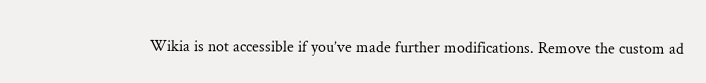Wikia is not accessible if you’ve made further modifications. Remove the custom ad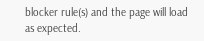blocker rule(s) and the page will load as expected.